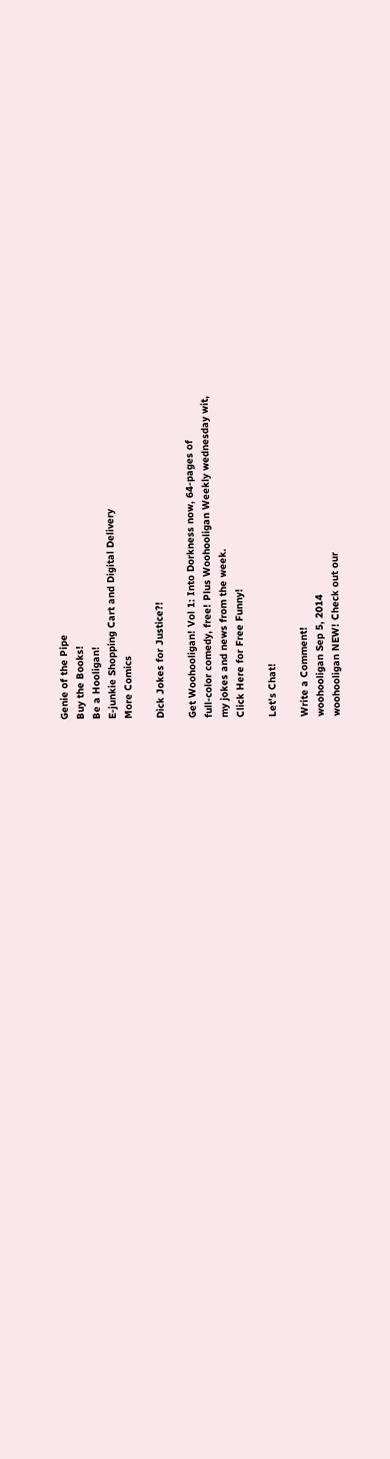Genie of the Pipe
Buy the Books!
Be a Hooligan!
E-junkie Shopping Cart and Digital Delivery
More Comics

Dick Jokes for Justice?!

Get Woohooligan! Vol 1: Into Dorkness now, 64-pages of
full-color comedy, free! Plus Woohooligan Weekly wednesday wit,
my jokes and news from the week.
Click Here for Free Funny!

Let's Chat!

Write a Comment!
woohooligan Sep 5, 2014
woohooligan NEW! Check out our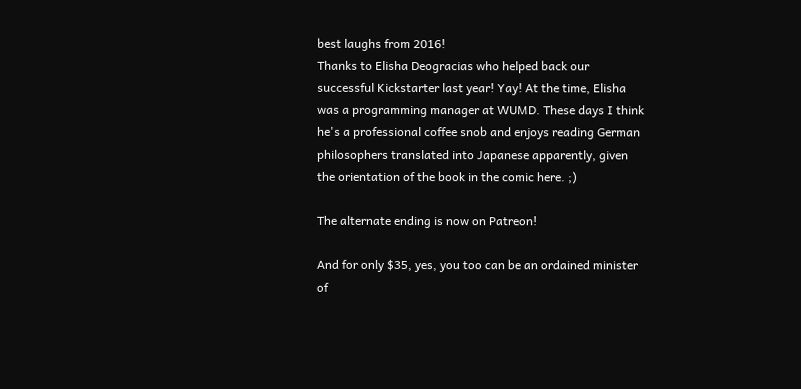best laughs from 2016!
Thanks to Elisha Deogracias who helped back our successful Kickstarter last year! Yay! At the time, Elisha was a programming manager at WUMD. These days I think he's a professional coffee snob and enjoys reading German philosophers translated into Japanese apparently, given the orientation of the book in the comic here. ;)

The alternate ending is now on Patreon!

And for only $35, yes, you too can be an ordained minister of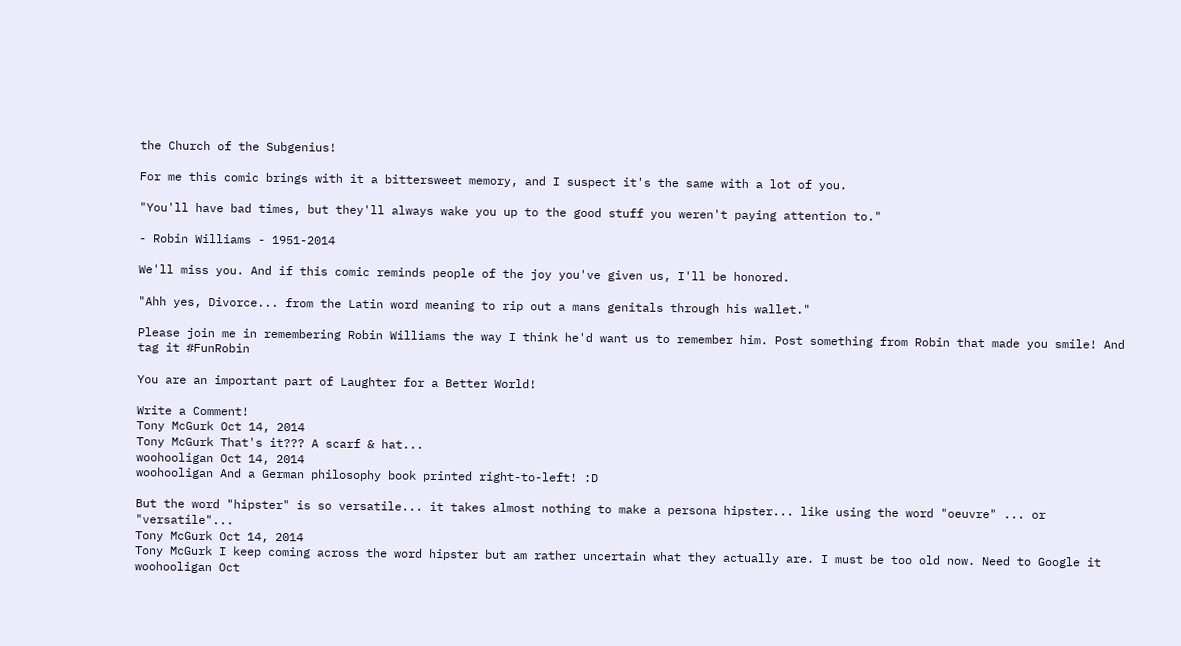the Church of the Subgenius!

For me this comic brings with it a bittersweet memory, and I suspect it's the same with a lot of you.

"You'll have bad times, but they'll always wake you up to the good stuff you weren't paying attention to."

- Robin Williams - 1951-2014

We'll miss you. And if this comic reminds people of the joy you've given us, I'll be honored.

"Ahh yes, Divorce... from the Latin word meaning to rip out a mans genitals through his wallet."

Please join me in remembering Robin Williams the way I think he'd want us to remember him. Post something from Robin that made you smile! And tag it #FunRobin

You are an important part of Laughter for a Better World!

Write a Comment!
Tony McGurk Oct 14, 2014
Tony McGurk That's it??? A scarf & hat...
woohooligan Oct 14, 2014
woohooligan And a German philosophy book printed right-to-left! :D

But the word "hipster" is so versatile... it takes almost nothing to make a persona hipster... like using the word "oeuvre" ... or "versatile"...
Tony McGurk Oct 14, 2014
Tony McGurk I keep coming across the word hipster but am rather uncertain what they actually are. I must be too old now. Need to Google it
woohooligan Oct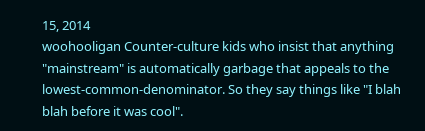15, 2014
woohooligan Counter-culture kids who insist that anything "mainstream" is automatically garbage that appeals to the lowest-common-denominator. So they say things like "I blah blah before it was cool".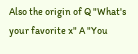Also the origin of Q "What's your favorite x" A "You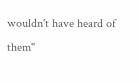wouldn't have heard of them"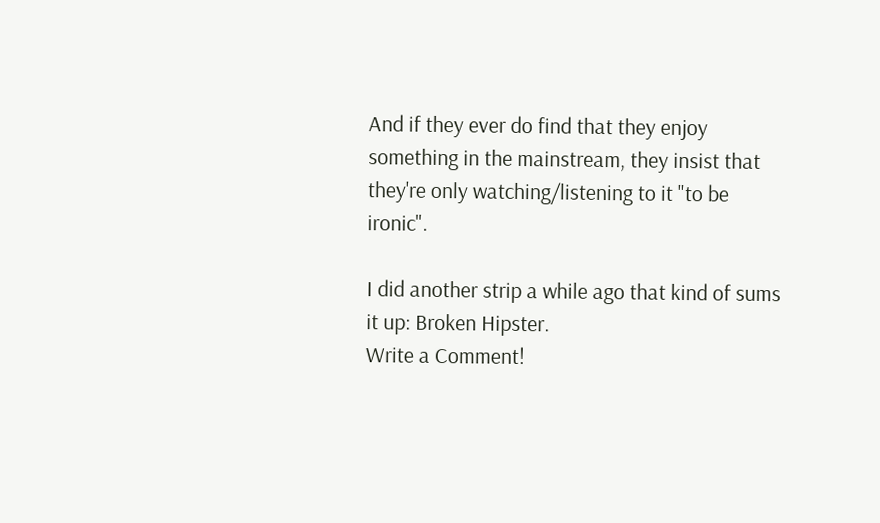And if they ever do find that they enjoy something in the mainstream, they insist that they're only watching/listening to it "to be ironic".

I did another strip a while ago that kind of sums it up: Broken Hipster.
Write a Comment!